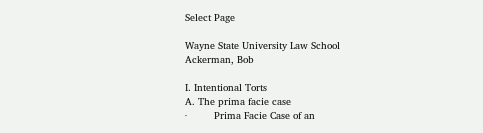Select Page

Wayne State University Law School
Ackerman, Bob

I. Intentional Torts
A. The prima facie case
·         Prima Facie Case of an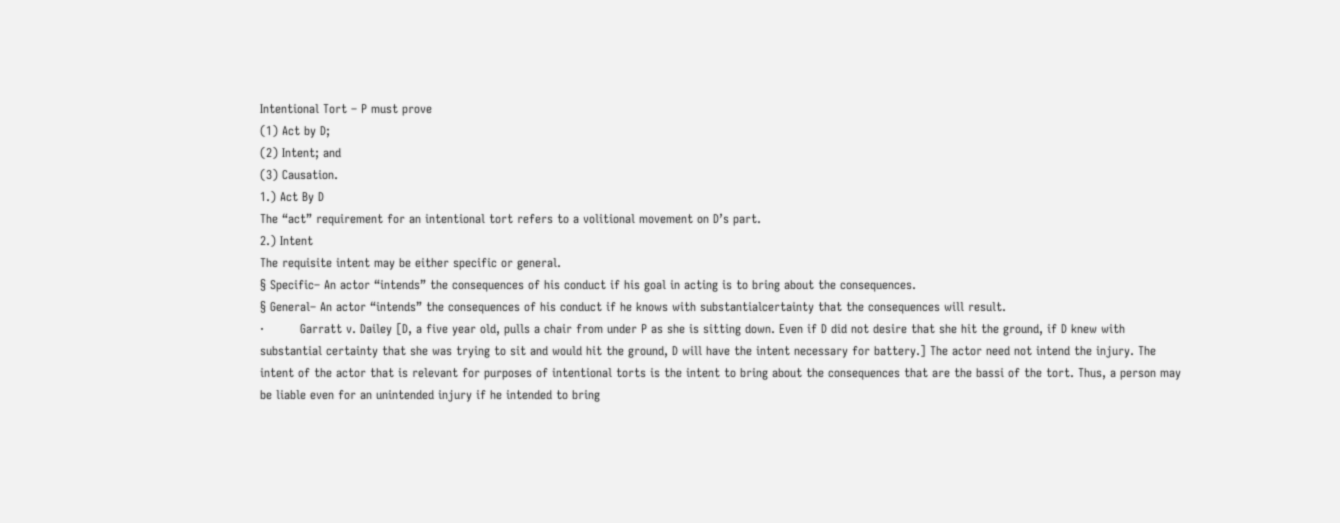Intentional Tort – P must prove
(1) Act by D;
(2) Intent; and
(3) Causation.
1.) Act By D
The “act” requirement for an intentional tort refers to a volitional movement on D’s part.
2.) Intent
The requisite intent may be either specific or general.
§ Specific– An actor “intends” the consequences of his conduct if his goal in acting is to bring about the consequences.
§ General– An actor “intends” the consequences of his conduct if he knows with substantialcertainty that the consequences will result.
·         Garratt v. Dailey [D, a five year old, pulls a chair from under P as she is sitting down. Even if D did not desire that she hit the ground, if D knew with substantial certainty that she was trying to sit and would hit the ground, D will have the intent necessary for battery.] The actor need not intend the injury. The intent of the actor that is relevant for purposes of intentional torts is the intent to bring about the consequences that are the bassi of the tort. Thus, a person may be liable even for an unintended injury if he intended to bring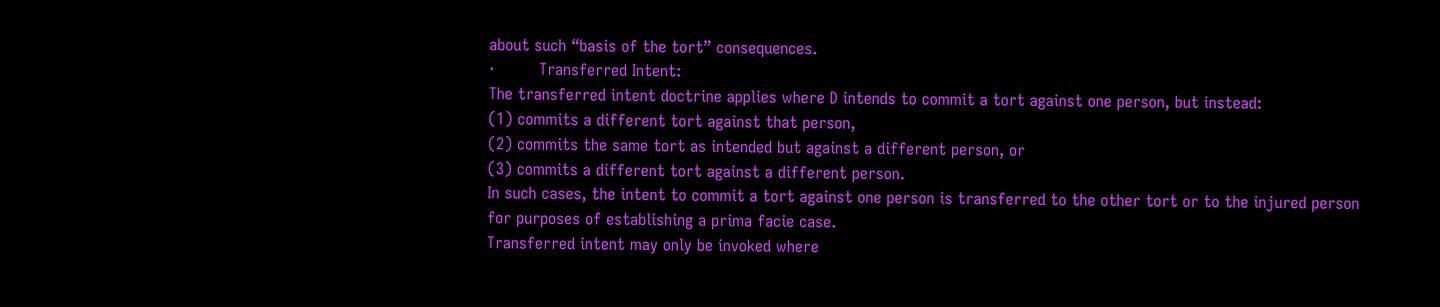about such “basis of the tort” consequences.
·         Transferred Intent:
The transferred intent doctrine applies where D intends to commit a tort against one person, but instead:
(1) commits a different tort against that person,
(2) commits the same tort as intended but against a different person, or
(3) commits a different tort against a different person.
In such cases, the intent to commit a tort against one person is transferred to the other tort or to the injured person for purposes of establishing a prima facie case.
Transferred intent may only be invoked where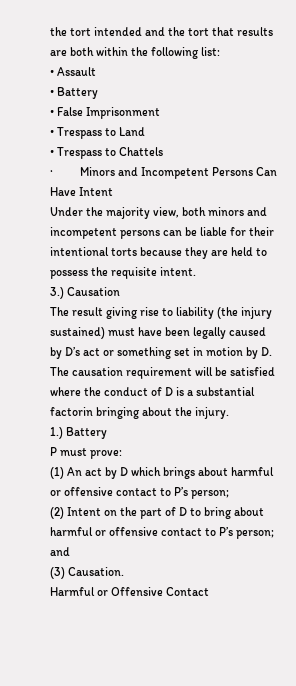the tort intended and the tort that results are both within the following list:
• Assault
• Battery
• False Imprisonment
• Trespass to Land
• Trespass to Chattels
·         Minors and Incompetent Persons Can Have Intent
Under the majority view, both minors and incompetent persons can be liable for their intentional torts because they are held to possess the requisite intent.
3.) Causation
The result giving rise to liability (the injury sustained) must have been legally caused by D’s act or something set in motion by D. The causation requirement will be satisfied where the conduct of D is a substantial factorin bringing about the injury.
1.) Battery
P must prove:
(1) An act by D which brings about harmful or offensive contact to P’s person;
(2) Intent on the part of D to bring about harmful or offensive contact to P’s person; and
(3) Causation.
Harmful or Offensive Contact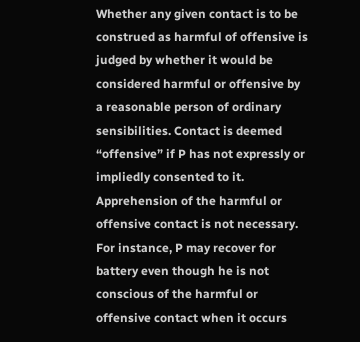Whether any given contact is to be construed as harmful of offensive is judged by whether it would be considered harmful or offensive by a reasonable person of ordinary sensibilities. Contact is deemed “offensive” if P has not expressly or impliedly consented to it.
Apprehension of the harmful or offensive contact is not necessary. For instance, P may recover for battery even though he is not conscious of the harmful or offensive contact when it occurs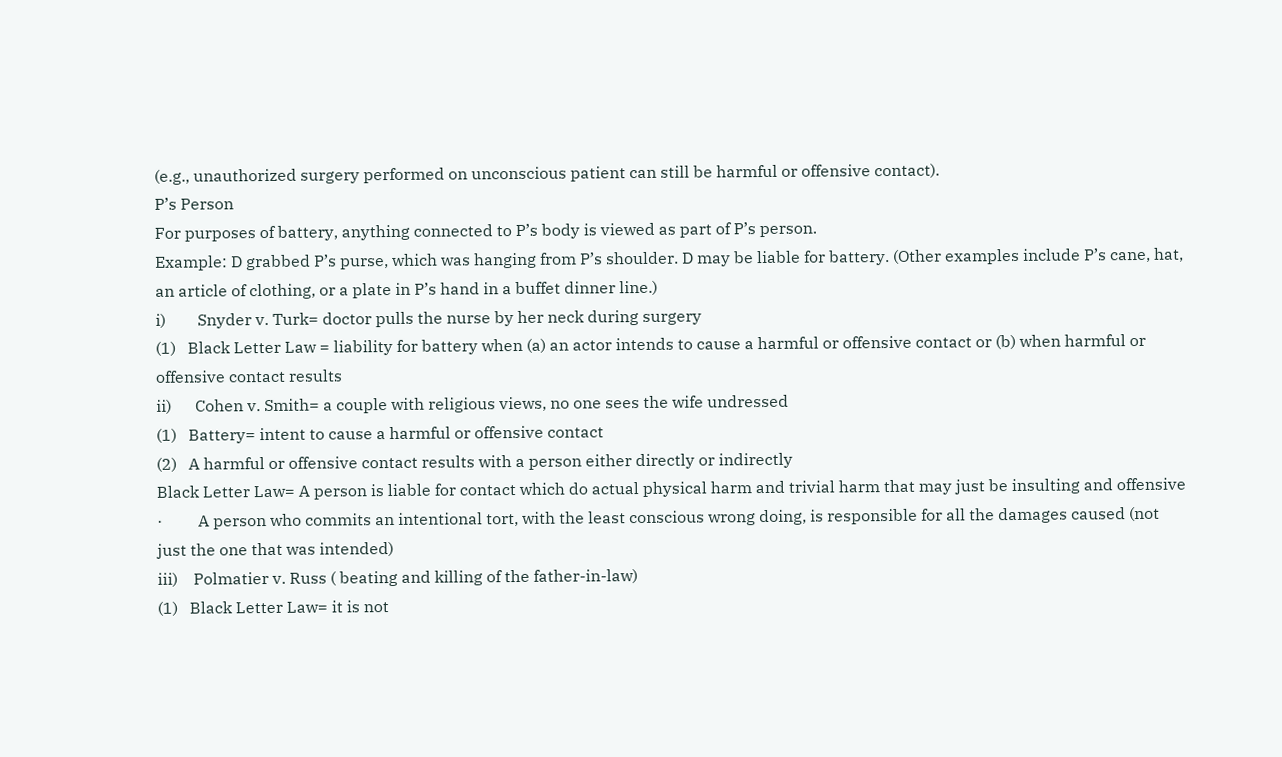(e.g., unauthorized surgery performed on unconscious patient can still be harmful or offensive contact).
P’s Person
For purposes of battery, anything connected to P’s body is viewed as part of P’s person.
Example: D grabbed P’s purse, which was hanging from P’s shoulder. D may be liable for battery. (Other examples include P’s cane, hat, an article of clothing, or a plate in P’s hand in a buffet dinner line.)
i)        Snyder v. Turk= doctor pulls the nurse by her neck during surgery
(1)   Black Letter Law = liability for battery when (a) an actor intends to cause a harmful or offensive contact or (b) when harmful or offensive contact results
ii)      Cohen v. Smith= a couple with religious views, no one sees the wife undressed
(1)   Battery= intent to cause a harmful or offensive contact
(2)   A harmful or offensive contact results with a person either directly or indirectly
Black Letter Law= A person is liable for contact which do actual physical harm and trivial harm that may just be insulting and offensive
·         A person who commits an intentional tort, with the least conscious wrong doing, is responsible for all the damages caused (not just the one that was intended)
iii)    Polmatier v. Russ ( beating and killing of the father-in-law)
(1)   Black Letter Law= it is not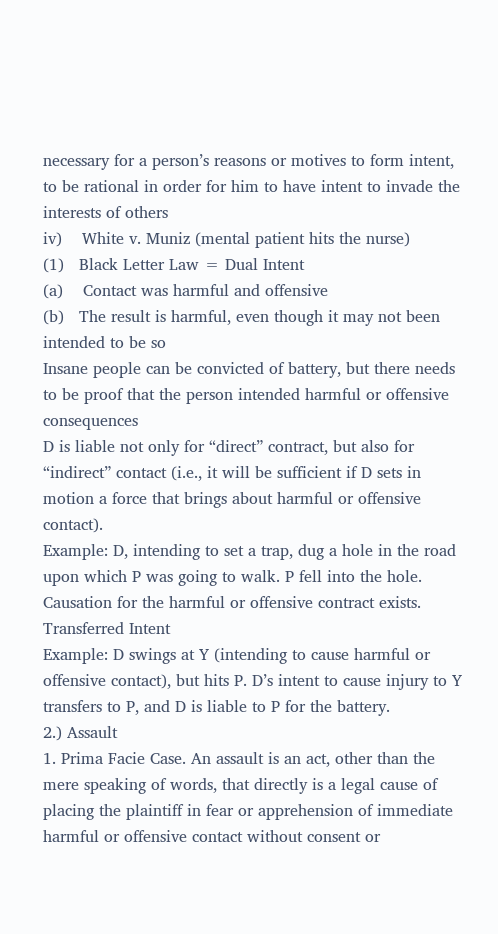necessary for a person’s reasons or motives to form intent, to be rational in order for him to have intent to invade the interests of others
iv)    White v. Muniz (mental patient hits the nurse)
(1)   Black Letter Law = Dual Intent
(a)    Contact was harmful and offensive
(b)   The result is harmful, even though it may not been intended to be so
Insane people can be convicted of battery, but there needs to be proof that the person intended harmful or offensive consequences
D is liable not only for “direct” contract, but also for “indirect” contact (i.e., it will be sufficient if D sets in motion a force that brings about harmful or offensive contact).
Example: D, intending to set a trap, dug a hole in the road upon which P was going to walk. P fell into the hole. Causation for the harmful or offensive contract exists.
Transferred Intent
Example: D swings at Y (intending to cause harmful or offensive contact), but hits P. D’s intent to cause injury to Y transfers to P, and D is liable to P for the battery.
2.) Assault
1. Prima Facie Case. An assault is an act, other than the mere speaking of words, that directly is a legal cause of placing the plaintiff in fear or apprehension of immediate harmful or offensive contact without consent or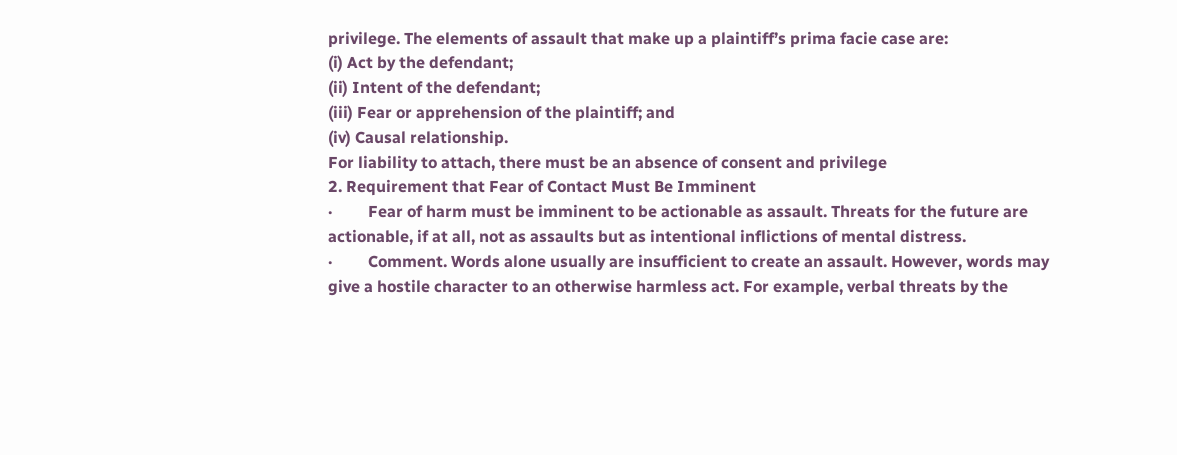privilege. The elements of assault that make up a plaintiff’s prima facie case are:
(i) Act by the defendant;
(ii) Intent of the defendant;
(iii) Fear or apprehension of the plaintiff; and
(iv) Causal relationship.
For liability to attach, there must be an absence of consent and privilege
2. Requirement that Fear of Contact Must Be Imminent
·         Fear of harm must be imminent to be actionable as assault. Threats for the future are actionable, if at all, not as assaults but as intentional inflictions of mental distress.
·         Comment. Words alone usually are insufficient to create an assault. However, words may give a hostile character to an otherwise harmless act. For example, verbal threats by the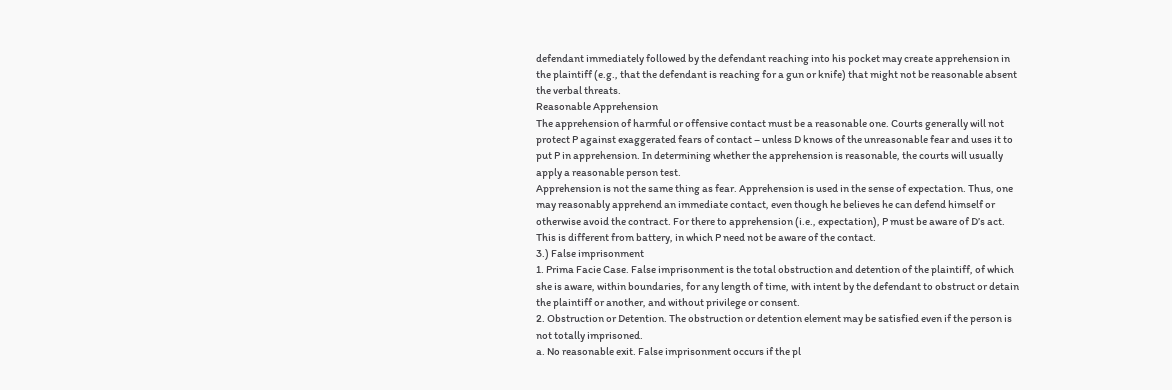defendant immediately followed by the defendant reaching into his pocket may create apprehension in the plaintiff (e.g., that the defendant is reaching for a gun or knife) that might not be reasonable absent the verbal threats.
Reasonable Apprehension
The apprehension of harmful or offensive contact must be a reasonable one. Courts generally will not protect P against exaggerated fears of contact – unless D knows of the unreasonable fear and uses it to put P in apprehension. In determining whether the apprehension is reasonable, the courts will usually apply a reasonable person test.
Apprehension is not the same thing as fear. Apprehension is used in the sense of expectation. Thus, one may reasonably apprehend an immediate contact, even though he believes he can defend himself or otherwise avoid the contract. For there to apprehension (i.e., expectation), P must be aware of D’s act. This is different from battery, in which P need not be aware of the contact.
3.) False imprisonment
1. Prima Facie Case. False imprisonment is the total obstruction and detention of the plaintiff, of which she is aware, within boundaries, for any length of time, with intent by the defendant to obstruct or detain the plaintiff or another, and without privilege or consent.
2. Obstruction or Detention. The obstruction or detention element may be satisfied even if the person is not totally imprisoned.
a. No reasonable exit. False imprisonment occurs if the pl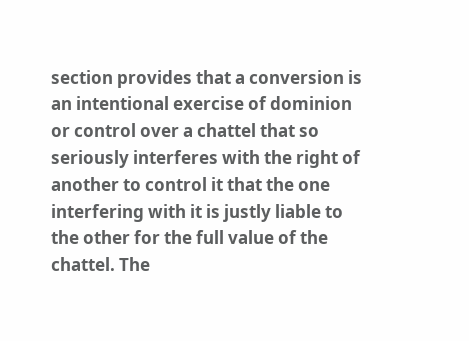section provides that a conversion is an intentional exercise of dominion or control over a chattel that so seriously interferes with the right of another to control it that the one interfering with it is justly liable to the other for the full value of the chattel. The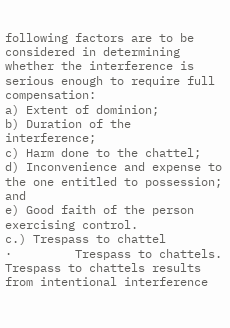following factors are to be considered in determining whether the interference is serious enough to require full compensation:
a) Extent of dominion;
b) Duration of the interference;
c) Harm done to the chattel;
d) Inconvenience and expense to the one entitled to possession; and
e) Good faith of the person exercising control.
c.) Trespass to chattel
·         Trespass to chattels. Trespass to chattels results from intentional interference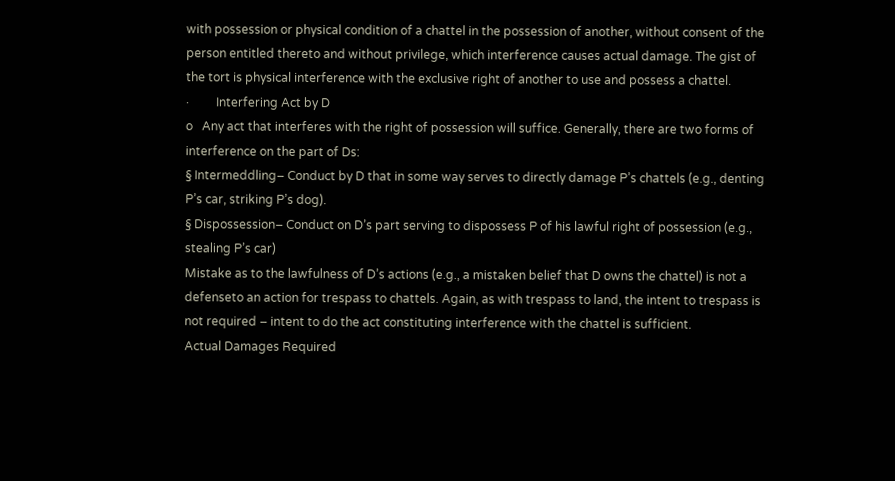with possession or physical condition of a chattel in the possession of another, without consent of the person entitled thereto and without privilege, which interference causes actual damage. The gist of the tort is physical interference with the exclusive right of another to use and possess a chattel.
·         Interfering Act by D
o   Any act that interferes with the right of possession will suffice. Generally, there are two forms of interference on the part of Ds:
§ Intermeddling– Conduct by D that in some way serves to directly damage P’s chattels (e.g., denting P’s car, striking P’s dog).
§ Dispossession– Conduct on D’s part serving to dispossess P of his lawful right of possession (e.g., stealing P’s car)
Mistake as to the lawfulness of D’s actions (e.g., a mistaken belief that D owns the chattel) is not a defenseto an action for trespass to chattels. Again, as with trespass to land, the intent to trespass is not required – intent to do the act constituting interference with the chattel is sufficient.
Actual Damages Required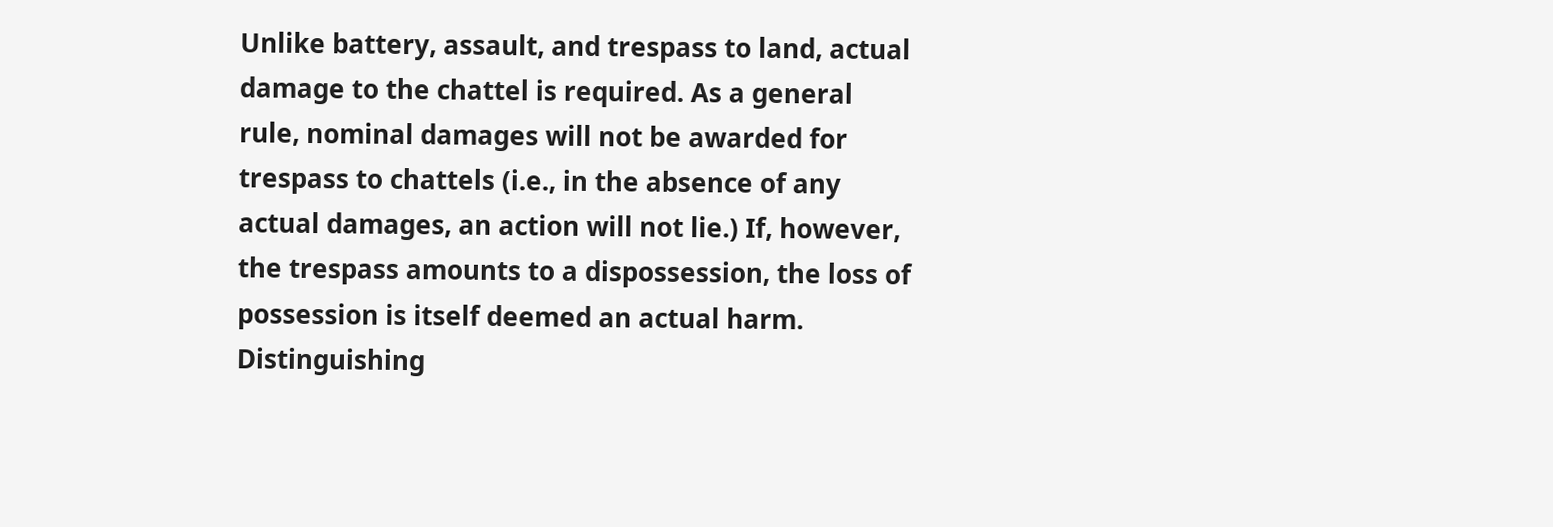Unlike battery, assault, and trespass to land, actual damage to the chattel is required. As a general rule, nominal damages will not be awarded for trespass to chattels (i.e., in the absence of any actual damages, an action will not lie.) If, however, the trespass amounts to a dispossession, the loss of possession is itself deemed an actual harm.
Distinguishing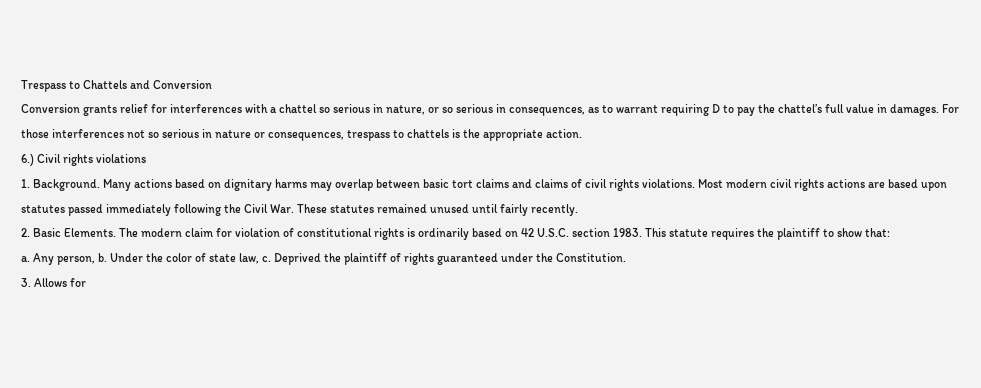Trespass to Chattels and Conversion
Conversion grants relief for interferences with a chattel so serious in nature, or so serious in consequences, as to warrant requiring D to pay the chattel’s full value in damages. For those interferences not so serious in nature or consequences, trespass to chattels is the appropriate action.
6.) Civil rights violations
1. Background. Many actions based on dignitary harms may overlap between basic tort claims and claims of civil rights violations. Most modern civil rights actions are based upon statutes passed immediately following the Civil War. These statutes remained unused until fairly recently.
2. Basic Elements. The modern claim for violation of constitutional rights is ordinarily based on 42 U.S.C. section 1983. This statute requires the plaintiff to show that:
a. Any person, b. Under the color of state law, c. Deprived the plaintiff of rights guaranteed under the Constitution.
3. Allows for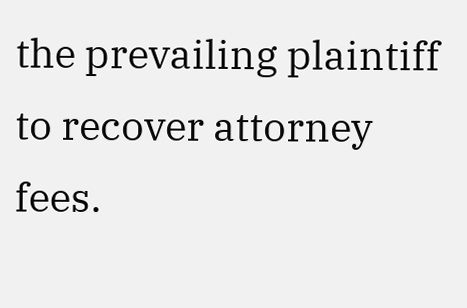the prevailing plaintiff to recover attorney fees.